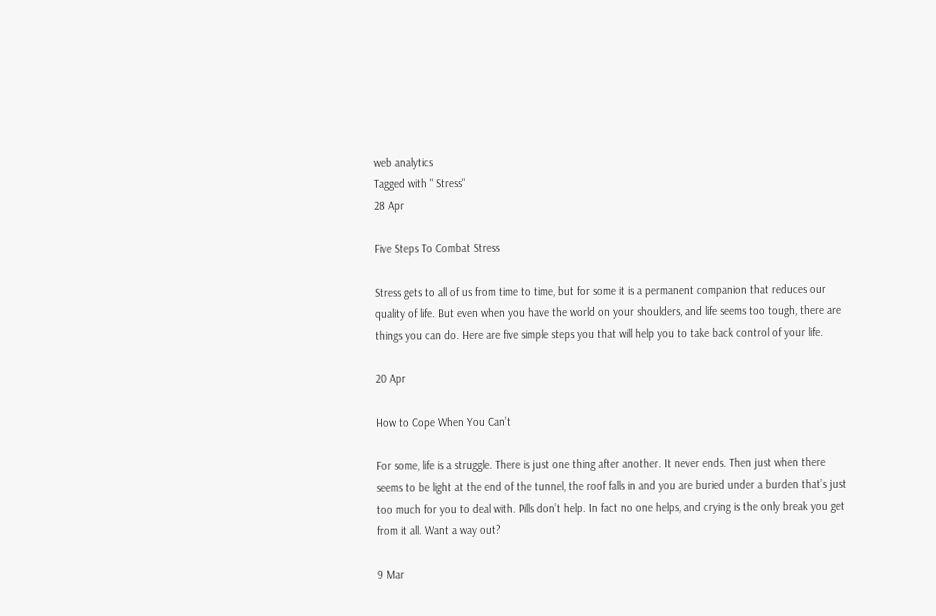web analytics
Tagged with " Stress"
28 Apr

Five Steps To Combat Stress

Stress gets to all of us from time to time, but for some it is a permanent companion that reduces our quality of life. But even when you have the world on your shoulders, and life seems too tough, there are things you can do. Here are five simple steps you that will help you to take back control of your life.

20 Apr

How to Cope When You Can’t

For some, life is a struggle. There is just one thing after another. It never ends. Then just when there seems to be light at the end of the tunnel, the roof falls in and you are buried under a burden that’s just too much for you to deal with. Pills don’t help. In fact no one helps, and crying is the only break you get from it all. Want a way out?

9 Mar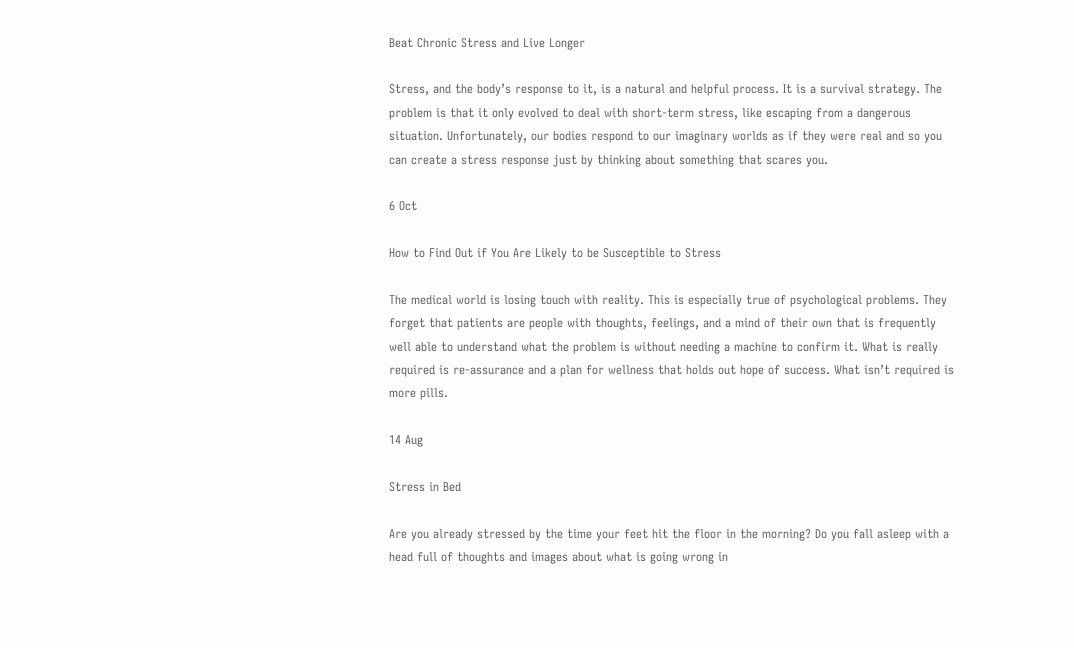Beat Chronic Stress and Live Longer

Stress, and the body’s response to it, is a natural and helpful process. It is a survival strategy. The problem is that it only evolved to deal with short-term stress, like escaping from a dangerous situation. Unfortunately, our bodies respond to our imaginary worlds as if they were real and so you can create a stress response just by thinking about something that scares you.

6 Oct

How to Find Out if You Are Likely to be Susceptible to Stress

The medical world is losing touch with reality. This is especially true of psychological problems. They forget that patients are people with thoughts, feelings, and a mind of their own that is frequently well able to understand what the problem is without needing a machine to confirm it. What is really required is re-assurance and a plan for wellness that holds out hope of success. What isn’t required is more pills.

14 Aug

Stress in Bed

Are you already stressed by the time your feet hit the floor in the morning? Do you fall asleep with a head full of thoughts and images about what is going wrong in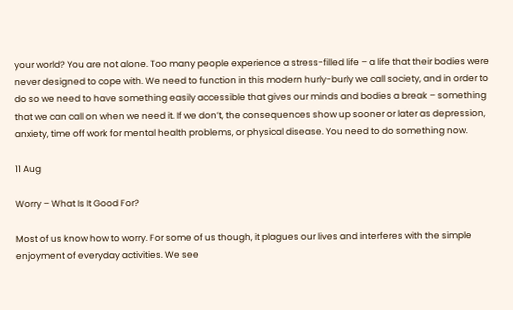your world? You are not alone. Too many people experience a stress-filled life – a life that their bodies were never designed to cope with. We need to function in this modern hurly-burly we call society, and in order to do so we need to have something easily accessible that gives our minds and bodies a break – something that we can call on when we need it. If we don’t, the consequences show up sooner or later as depression, anxiety, time off work for mental health problems, or physical disease. You need to do something now.

11 Aug

Worry – What Is It Good For?

Most of us know how to worry. For some of us though, it plagues our lives and interferes with the simple enjoyment of everyday activities. We see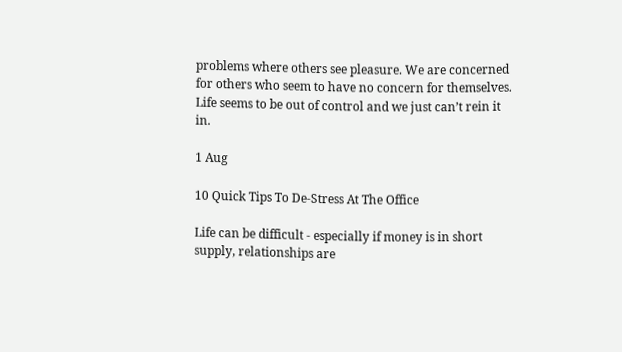problems where others see pleasure. We are concerned for others who seem to have no concern for themselves. Life seems to be out of control and we just can’t rein it in.

1 Aug

10 Quick Tips To De-Stress At The Office

Life can be difficult - especially if money is in short supply, relationships are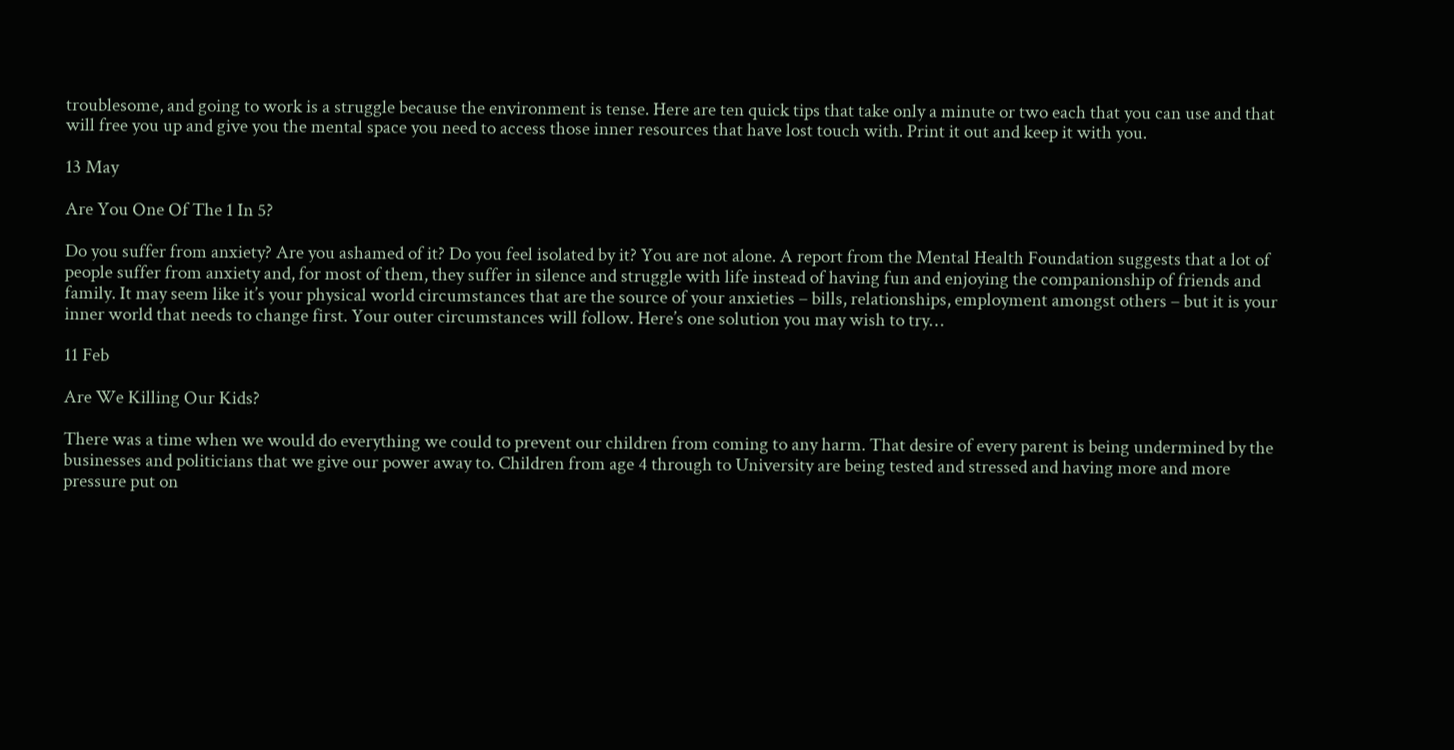troublesome, and going to work is a struggle because the environment is tense. Here are ten quick tips that take only a minute or two each that you can use and that will free you up and give you the mental space you need to access those inner resources that have lost touch with. Print it out and keep it with you.

13 May

Are You One Of The 1 In 5?

Do you suffer from anxiety? Are you ashamed of it? Do you feel isolated by it? You are not alone. A report from the Mental Health Foundation suggests that a lot of people suffer from anxiety and, for most of them, they suffer in silence and struggle with life instead of having fun and enjoying the companionship of friends and family. It may seem like it’s your physical world circumstances that are the source of your anxieties – bills, relationships, employment amongst others – but it is your inner world that needs to change first. Your outer circumstances will follow. Here’s one solution you may wish to try…

11 Feb

Are We Killing Our Kids?

There was a time when we would do everything we could to prevent our children from coming to any harm. That desire of every parent is being undermined by the businesses and politicians that we give our power away to. Children from age 4 through to University are being tested and stressed and having more and more pressure put on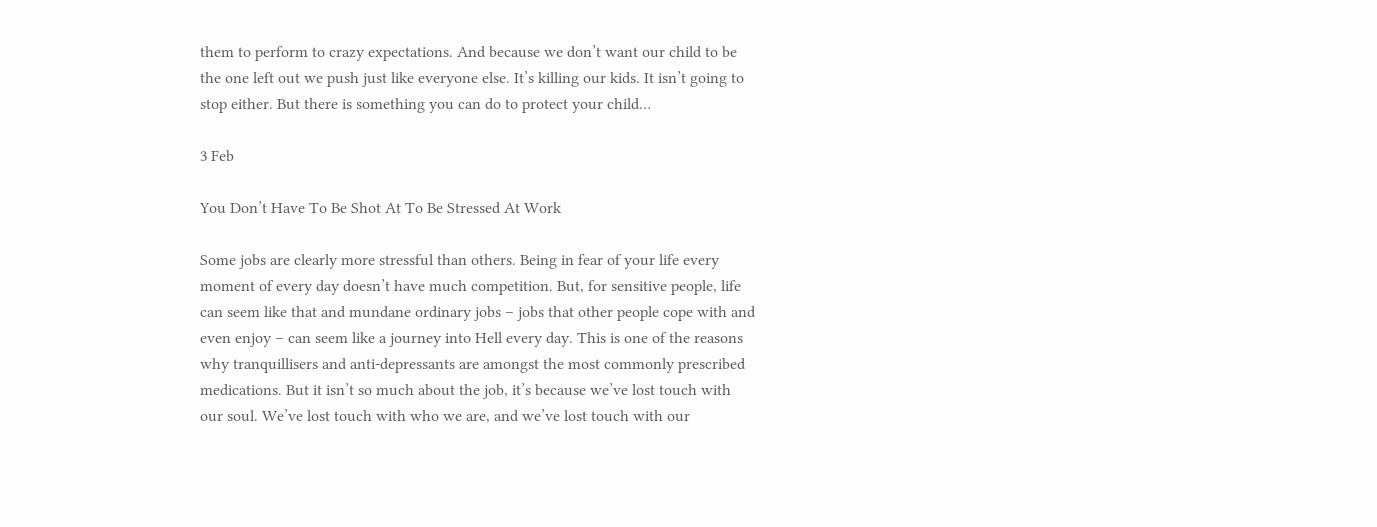them to perform to crazy expectations. And because we don’t want our child to be the one left out we push just like everyone else. It’s killing our kids. It isn’t going to stop either. But there is something you can do to protect your child…

3 Feb

You Don’t Have To Be Shot At To Be Stressed At Work

Some jobs are clearly more stressful than others. Being in fear of your life every moment of every day doesn’t have much competition. But, for sensitive people, life can seem like that and mundane ordinary jobs – jobs that other people cope with and even enjoy – can seem like a journey into Hell every day. This is one of the reasons why tranquillisers and anti-depressants are amongst the most commonly prescribed medications. But it isn’t so much about the job, it’s because we’ve lost touch with our soul. We’ve lost touch with who we are, and we’ve lost touch with our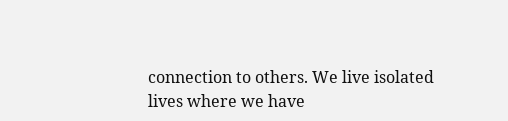connection to others. We live isolated lives where we have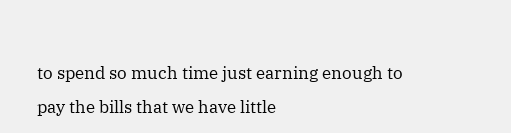to spend so much time just earning enough to pay the bills that we have little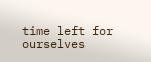time left for ourselves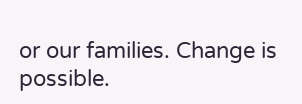or our families. Change is possible.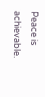Peace is achievable.